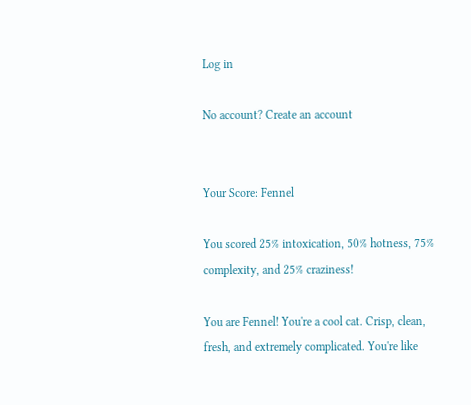Log in

No account? Create an account


Your Score: Fennel

You scored 25% intoxication, 50% hotness, 75% complexity, and 25% craziness!

You are Fennel! You're a cool cat. Crisp, clean, fresh, and extremely complicated. You're like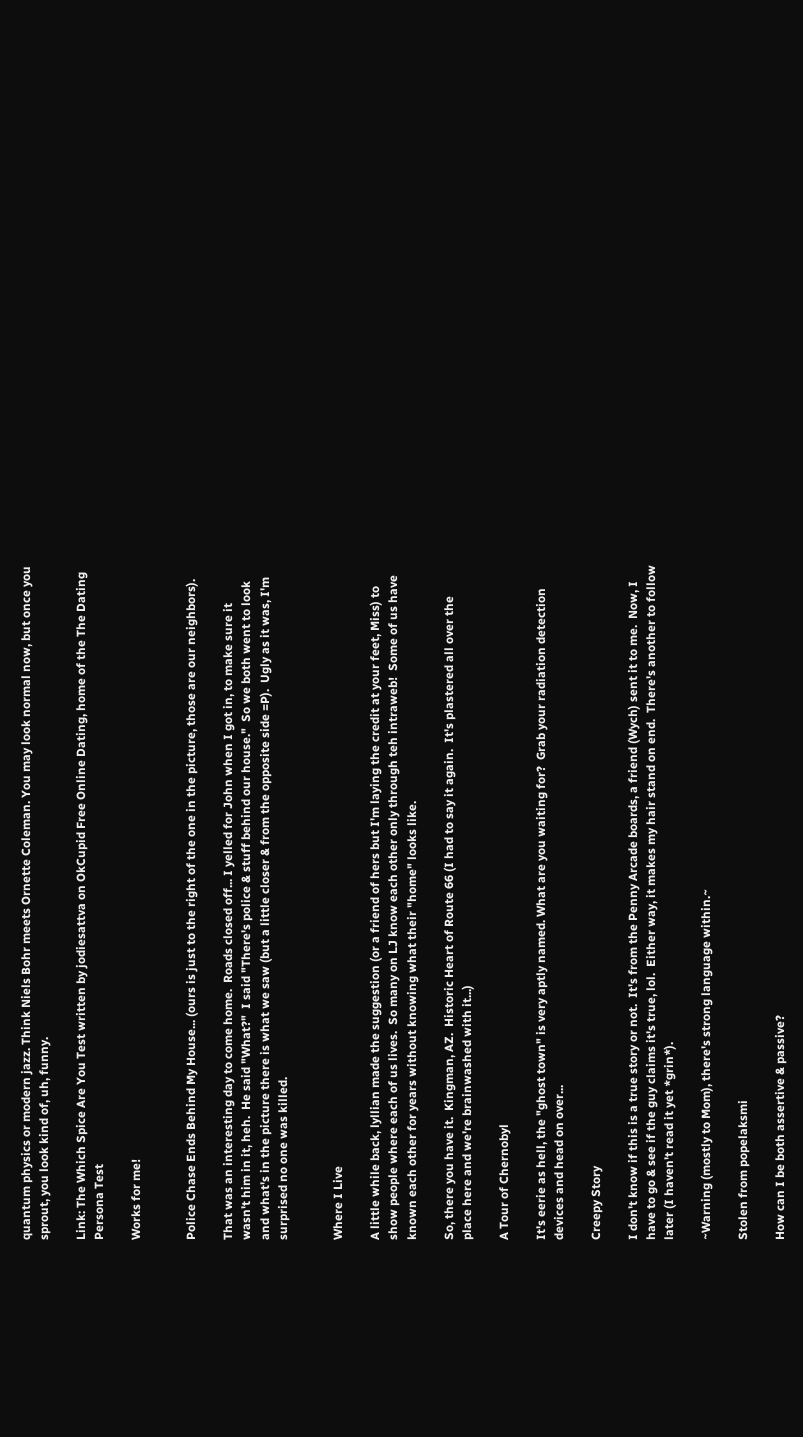quantum physics or modern jazz. Think Niels Bohr meets Ornette Coleman. You may look normal now, but once you sprout, you look kind of, uh, funny.

Link: The Which Spice Are You Test written by jodiesattva on OkCupid Free Online Dating, home of the The Dating Persona Test

Works for me!


Police Chase Ends Behind My House... (ours is just to the right of the one in the picture, those are our neighbors).

That was an interesting day to come home.  Roads closed off... I yelled for John when I got in, to make sure it wasn't him in it, heh.  He said "What?"  I said "There's police & stuff behind our house."  So we both went to look and what's in the picture there is what we saw (but a little closer & from the opposite side =P).  Ugly as it was, I'm surprised no one was killed.


Where I Live

A little while back, lyllian made the suggestion (or a friend of hers but I'm laying the credit at your feet, Miss) to show people where each of us lives.  So many on LJ know each other only through teh intraweb!  Some of us have known each other for years without knowing what their "home" looks like.

So, there you have it.  Kingman, AZ.  Historic Heart of Route 66 (I had to say it again.  It's plastered all over the place here and we're brainwashed with it...)

A Tour of Chernobyl

It's eerie as hell, the "ghost town" is very aptly named. What are you waiting for?  Grab your radiation detection devices and head on over...

Creepy Story

I don't know if this is a true story or not.  It's from the Penny Arcade boards, a friend (Wych) sent it to me.  Now, I have to go & see if the guy claims it's true, lol.  Either way, it makes my hair stand on end.  There's another to follow later (I haven't read it yet *grin*).

~Warning (mostly to Mom), there's strong language within.~

Stolen from popelaksmi

How can I be both assertive & passive?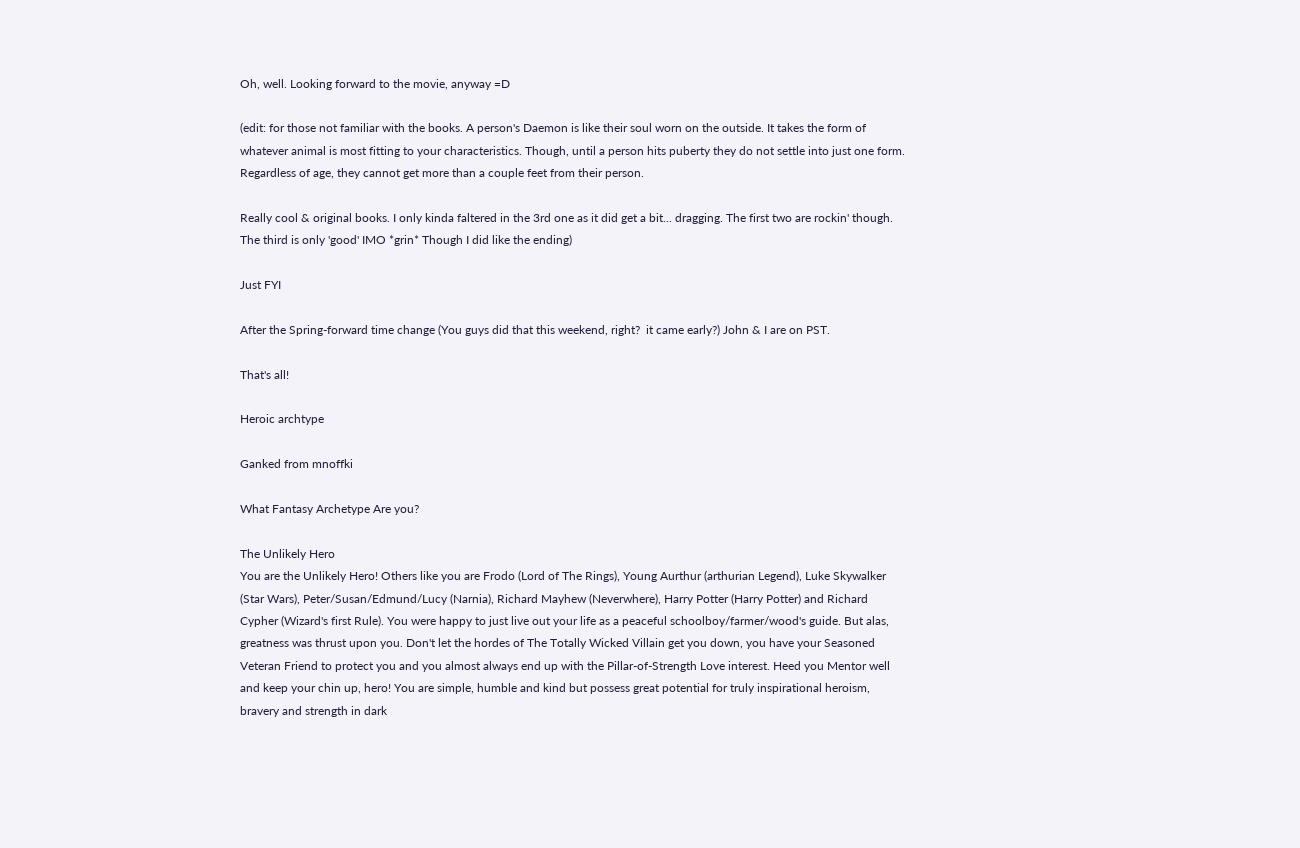Oh, well. Looking forward to the movie, anyway =D

(edit: for those not familiar with the books. A person's Daemon is like their soul worn on the outside. It takes the form of whatever animal is most fitting to your characteristics. Though, until a person hits puberty they do not settle into just one form. Regardless of age, they cannot get more than a couple feet from their person.

Really cool & original books. I only kinda faltered in the 3rd one as it did get a bit... dragging. The first two are rockin' though. The third is only 'good' IMO *grin* Though I did like the ending)

Just FYI

After the Spring-forward time change (You guys did that this weekend, right?  it came early?) John & I are on PST.

That's all!

Heroic archtype

Ganked from mnoffki

What Fantasy Archetype Are you?

The Unlikely Hero
You are the Unlikely Hero! Others like you are Frodo (Lord of The Rings), Young Aurthur (arthurian Legend), Luke Skywalker (Star Wars), Peter/Susan/Edmund/Lucy (Narnia), Richard Mayhew (Neverwhere), Harry Potter (Harry Potter) and Richard Cypher (Wizard's first Rule). You were happy to just live out your life as a peaceful schoolboy/farmer/wood's guide. But alas, greatness was thrust upon you. Don't let the hordes of The Totally Wicked Villain get you down, you have your Seasoned Veteran Friend to protect you and you almost always end up with the Pillar-of-Strength Love interest. Heed you Mentor well and keep your chin up, hero! You are simple, humble and kind but possess great potential for truly inspirational heroism, bravery and strength in dark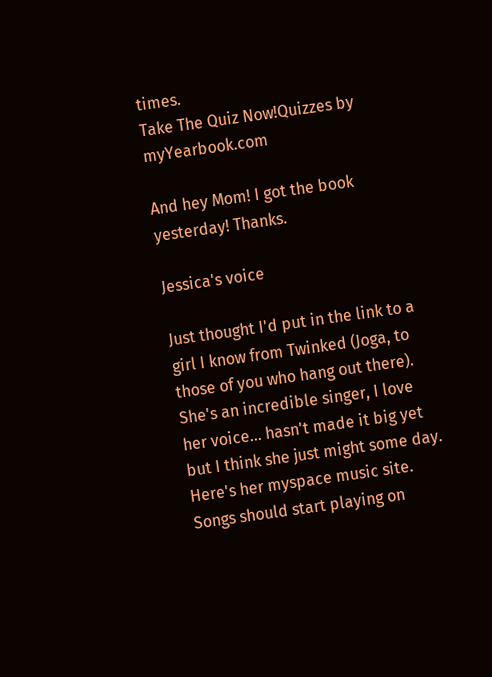times.
Take The Quiz Now!Quizzes by myYearbook.com

And hey Mom! I got the book yesterday! Thanks.

Jessica's voice

Just thought I'd put in the link to a girl I know from Twinked (Joga, to those of you who hang out there).  She's an incredible singer, I love her voice... hasn't made it big yet but I think she just might some day.  Here's her myspace music site.  Songs should start playing on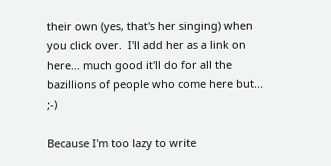their own (yes, that's her singing) when you click over.  I'll add her as a link on here... much good it'll do for all the bazillions of people who come here but... ;-)

Because I'm too lazy to write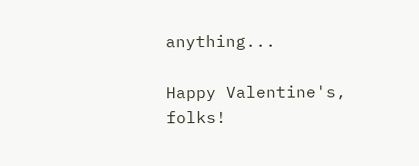anything...

Happy Valentine's, folks!